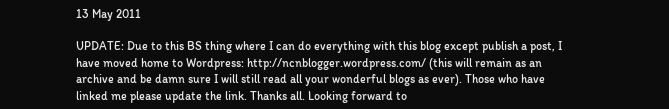13 May 2011

UPDATE: Due to this BS thing where I can do everything with this blog except publish a post, I have moved home to Wordpress: http://ncnblogger.wordpress.com/ (this will remain as an archive and be damn sure I will still read all your wonderful blogs as ever). Those who have linked me please update the link. Thanks all. Looking forward to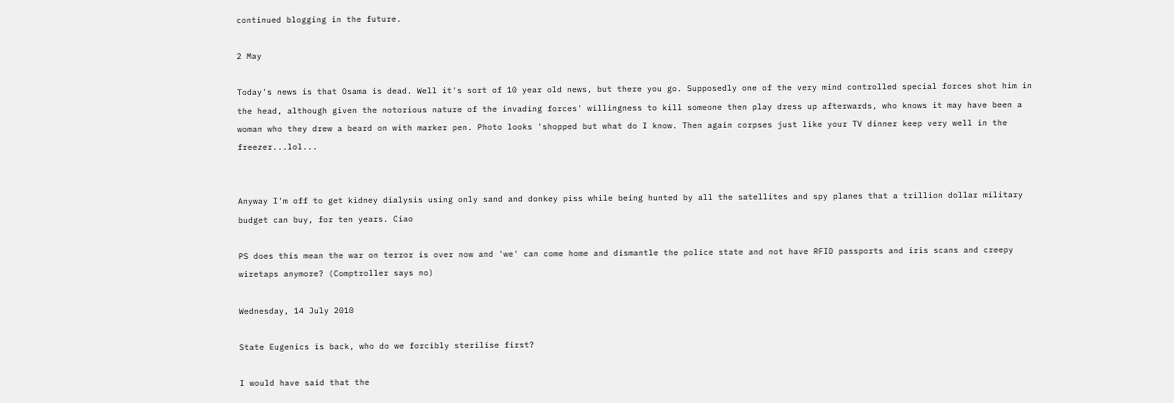continued blogging in the future.

2 May

Today's news is that Osama is dead. Well it's sort of 10 year old news, but there you go. Supposedly one of the very mind controlled special forces shot him in the head, although given the notorious nature of the invading forces' willingness to kill someone then play dress up afterwards, who knows it may have been a woman who they drew a beard on with marker pen. Photo looks 'shopped but what do I know. Then again corpses just like your TV dinner keep very well in the freezer...lol...


Anyway I'm off to get kidney dialysis using only sand and donkey piss while being hunted by all the satellites and spy planes that a trillion dollar military budget can buy, for ten years. Ciao

PS does this mean the war on terror is over now and 'we' can come home and dismantle the police state and not have RFID passports and iris scans and creepy wiretaps anymore? (Comptroller says no)

Wednesday, 14 July 2010

State Eugenics is back, who do we forcibly sterilise first?

I would have said that the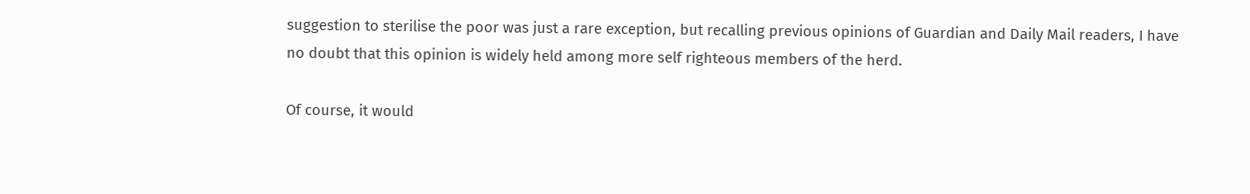suggestion to sterilise the poor was just a rare exception, but recalling previous opinions of Guardian and Daily Mail readers, I have no doubt that this opinion is widely held among more self righteous members of the herd.

Of course, it would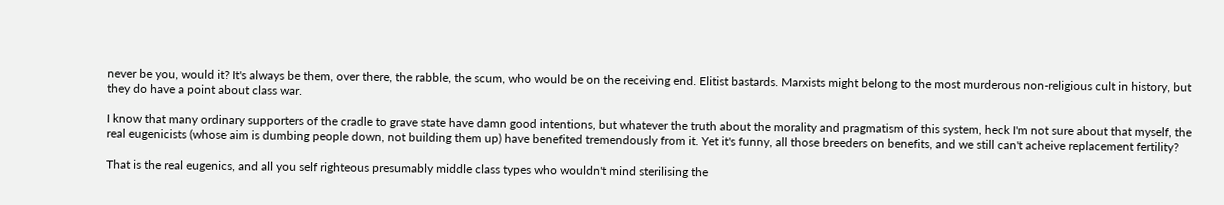never be you, would it? It's always be them, over there, the rabble, the scum, who would be on the receiving end. Elitist bastards. Marxists might belong to the most murderous non-religious cult in history, but they do have a point about class war.

I know that many ordinary supporters of the cradle to grave state have damn good intentions, but whatever the truth about the morality and pragmatism of this system, heck I'm not sure about that myself, the real eugenicists (whose aim is dumbing people down, not building them up) have benefited tremendously from it. Yet it's funny, all those breeders on benefits, and we still can't acheive replacement fertility?

That is the real eugenics, and all you self righteous presumably middle class types who wouldn't mind sterilising the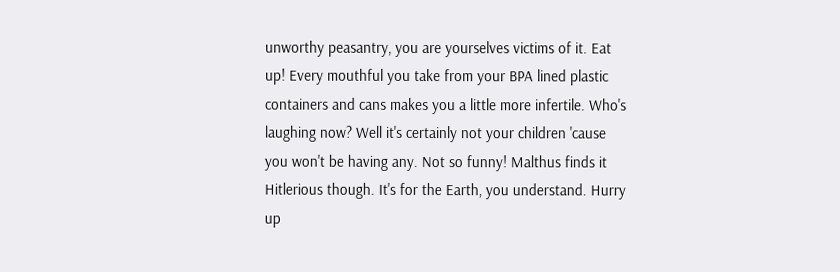unworthy peasantry, you are yourselves victims of it. Eat up! Every mouthful you take from your BPA lined plastic containers and cans makes you a little more infertile. Who's laughing now? Well it's certainly not your children 'cause you won't be having any. Not so funny! Malthus finds it Hitlerious though. It's for the Earth, you understand. Hurry up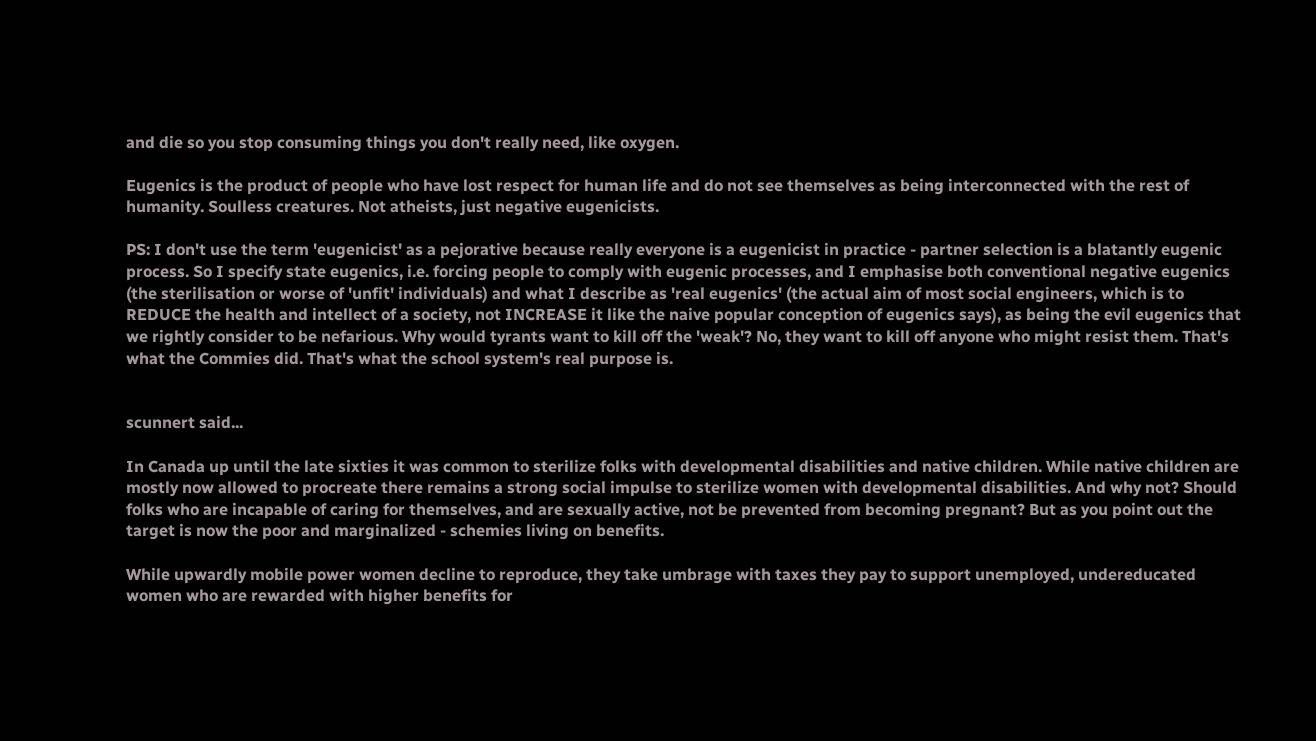and die so you stop consuming things you don't really need, like oxygen.

Eugenics is the product of people who have lost respect for human life and do not see themselves as being interconnected with the rest of humanity. Soulless creatures. Not atheists, just negative eugenicists.

PS: I don't use the term 'eugenicist' as a pejorative because really everyone is a eugenicist in practice - partner selection is a blatantly eugenic process. So I specify state eugenics, i.e. forcing people to comply with eugenic processes, and I emphasise both conventional negative eugenics (the sterilisation or worse of 'unfit' individuals) and what I describe as 'real eugenics' (the actual aim of most social engineers, which is to REDUCE the health and intellect of a society, not INCREASE it like the naive popular conception of eugenics says), as being the evil eugenics that we rightly consider to be nefarious. Why would tyrants want to kill off the 'weak'? No, they want to kill off anyone who might resist them. That's what the Commies did. That's what the school system's real purpose is.


scunnert said...

In Canada up until the late sixties it was common to sterilize folks with developmental disabilities and native children. While native children are mostly now allowed to procreate there remains a strong social impulse to sterilize women with developmental disabilities. And why not? Should folks who are incapable of caring for themselves, and are sexually active, not be prevented from becoming pregnant? But as you point out the target is now the poor and marginalized - schemies living on benefits.

While upwardly mobile power women decline to reproduce, they take umbrage with taxes they pay to support unemployed, undereducated women who are rewarded with higher benefits for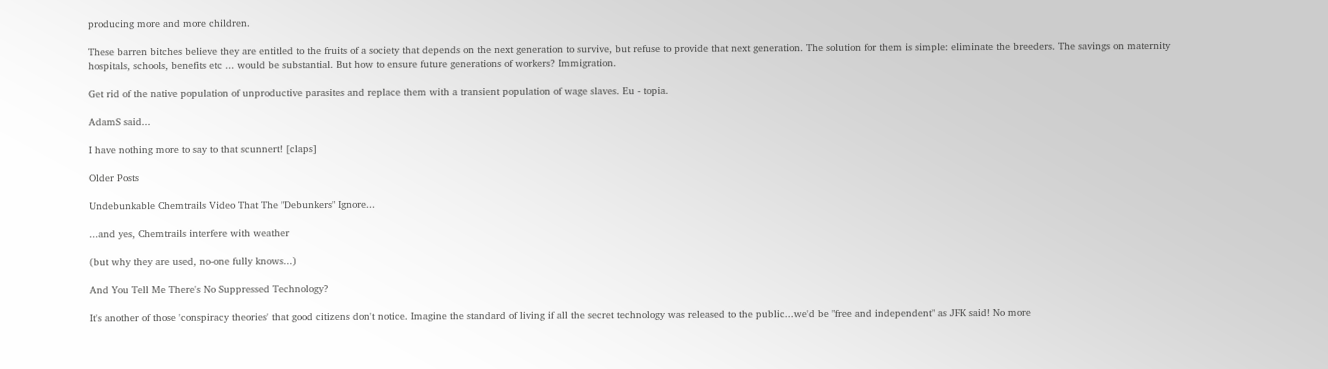producing more and more children.

These barren bitches believe they are entitled to the fruits of a society that depends on the next generation to survive, but refuse to provide that next generation. The solution for them is simple: eliminate the breeders. The savings on maternity hospitals, schools, benefits etc ... would be substantial. But how to ensure future generations of workers? Immigration.

Get rid of the native population of unproductive parasites and replace them with a transient population of wage slaves. Eu - topia.

AdamS said...

I have nothing more to say to that scunnert! [claps]

Older Posts

Undebunkable Chemtrails Video That The "Debunkers" Ignore...

...and yes, Chemtrails interfere with weather

(but why they are used, no-one fully knows...)

And You Tell Me There's No Suppressed Technology?

It's another of those 'conspiracy theories' that good citizens don't notice. Imagine the standard of living if all the secret technology was released to the public...we'd be "free and independent" as JFK said! No more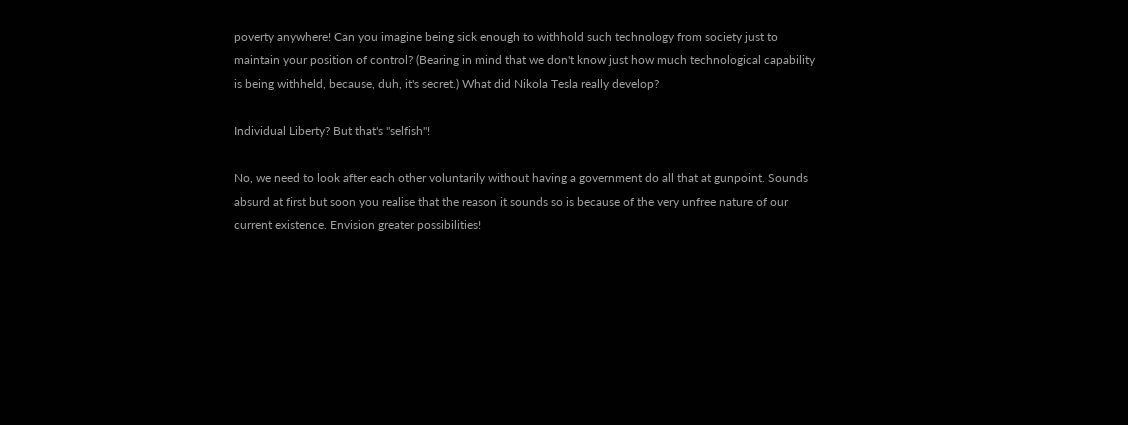poverty anywhere! Can you imagine being sick enough to withhold such technology from society just to maintain your position of control? (Bearing in mind that we don't know just how much technological capability is being withheld, because, duh, it's secret.) What did Nikola Tesla really develop?

Individual Liberty? But that's "selfish"!

No, we need to look after each other voluntarily without having a government do all that at gunpoint. Sounds absurd at first but soon you realise that the reason it sounds so is because of the very unfree nature of our current existence. Envision greater possibilities!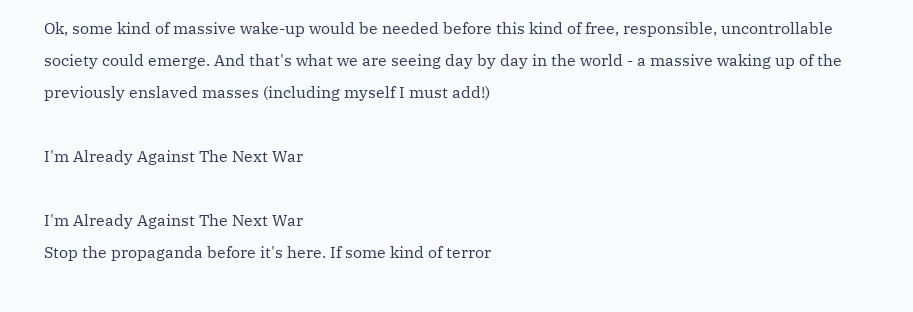Ok, some kind of massive wake-up would be needed before this kind of free, responsible, uncontrollable society could emerge. And that's what we are seeing day by day in the world - a massive waking up of the previously enslaved masses (including myself I must add!)

I'm Already Against The Next War

I'm Already Against The Next War
Stop the propaganda before it's here. If some kind of terror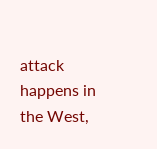attack happens in the West,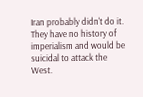Iran probably didn't do it. They have no history of imperialism and would be suicidal to attack the West.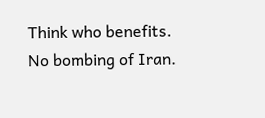Think who benefits. No bombing of Iran.